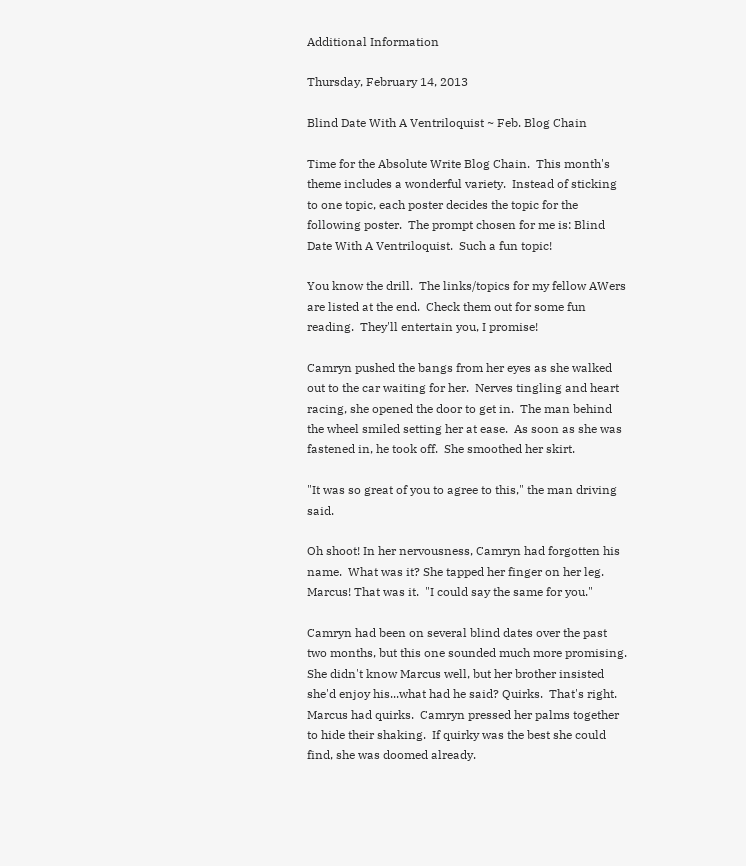Additional Information

Thursday, February 14, 2013

Blind Date With A Ventriloquist ~ Feb. Blog Chain

Time for the Absolute Write Blog Chain.  This month's theme includes a wonderful variety.  Instead of sticking to one topic, each poster decides the topic for the following poster.  The prompt chosen for me is: Blind Date With A Ventriloquist.  Such a fun topic!

You know the drill.  The links/topics for my fellow AWers are listed at the end.  Check them out for some fun reading.  They'll entertain you, I promise!

Camryn pushed the bangs from her eyes as she walked out to the car waiting for her.  Nerves tingling and heart racing, she opened the door to get in.  The man behind the wheel smiled setting her at ease.  As soon as she was fastened in, he took off.  She smoothed her skirt.

"It was so great of you to agree to this," the man driving said.

Oh shoot! In her nervousness, Camryn had forgotten his name.  What was it? She tapped her finger on her leg.  Marcus! That was it.  "I could say the same for you."

Camryn had been on several blind dates over the past two months, but this one sounded much more promising.  She didn't know Marcus well, but her brother insisted she'd enjoy his...what had he said? Quirks.  That's right.  Marcus had quirks.  Camryn pressed her palms together to hide their shaking.  If quirky was the best she could find, she was doomed already.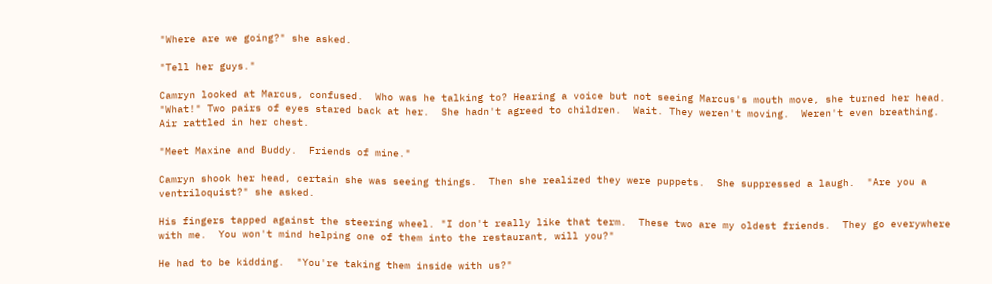"Where are we going?" she asked.

"Tell her guys."

Camryn looked at Marcus, confused.  Who was he talking to? Hearing a voice but not seeing Marcus's mouth move, she turned her head.  "What!" Two pairs of eyes stared back at her.  She hadn't agreed to children.  Wait. They weren't moving.  Weren't even breathing.  Air rattled in her chest.

"Meet Maxine and Buddy.  Friends of mine."

Camryn shook her head, certain she was seeing things.  Then she realized they were puppets.  She suppressed a laugh.  "Are you a ventriloquist?" she asked.

His fingers tapped against the steering wheel. "I don't really like that term.  These two are my oldest friends.  They go everywhere with me.  You won't mind helping one of them into the restaurant, will you?"

He had to be kidding.  "You're taking them inside with us?"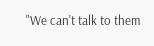"We can't talk to them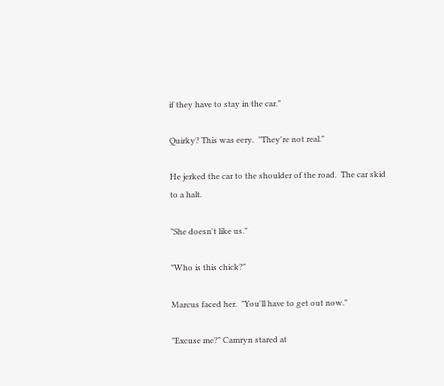if they have to stay in the car."

Quirky? This was eery.  "They're not real."

He jerked the car to the shoulder of the road.  The car skid to a halt.

"She doesn't like us."

"Who is this chick?"

Marcus faced her.  "You'll have to get out now."

"Excuse me?" Camryn stared at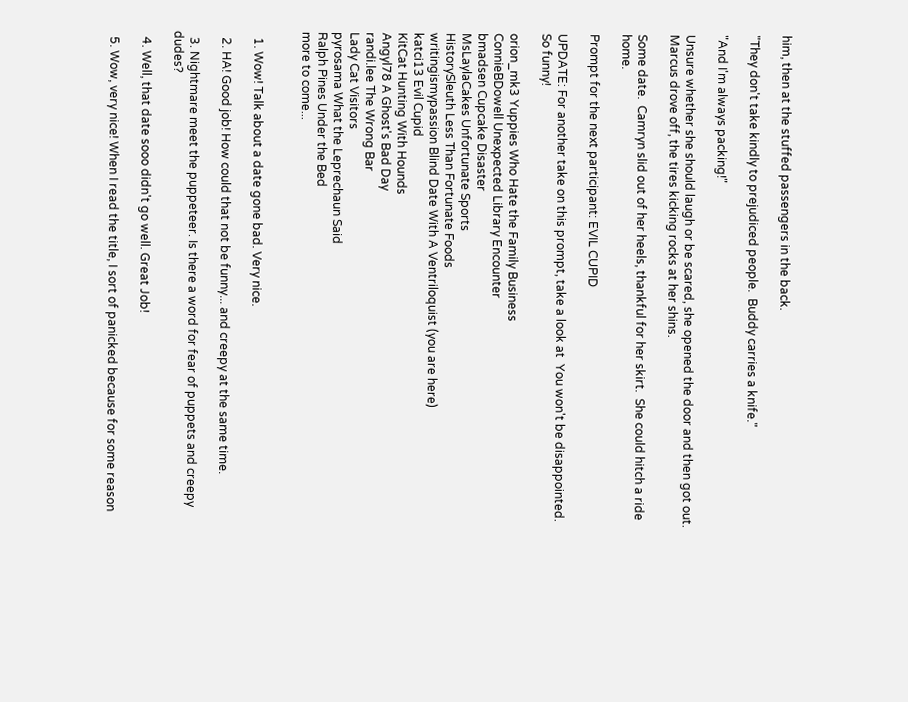him, then at the stuffed passengers in the back.

"They don't take kindly to prejudiced people.  Buddy carries a knife."

"And I'm always packing!"

Unsure whether she should laugh or be scared, she opened the door and then got out.  Marcus drove off, the tires kicking rocks at her shins.

Some date.  Camryn slid out of her heels, thankful for her skirt.  She could hitch a ride home.

Prompt for the next participant: EVIL CUPID

UPDATE: For another take on this prompt, take a look at  You won't be disappointed.  So funny!

orion_mk3 Yuppies Who Hate the Family Business
ConnieBDowell Unexpected Library Encounter
bmadsen Cupcake Disaster
MsLaylaCakes Unfortunate Sports
HistorySleuth Less Than Fortunate Foods
writingismypassion Blind Date With A Ventriloquist (you are here)
katci13 Evil Cupid
KitCat Hunting With Hounds
Angyl78 A Ghost's Bad Day
randi.lee The Wrong Bar
Lady Cat Visitors
pyrosama What the Leprechaun Said
Ralph Pines Under the Bed
more to come...


  1. Wow! Talk about a date gone bad. Very nice.

  2. HA! Good job! How could that not be funny... and creepy at the same time.

  3. Nightmare meet the puppeteer. Is there a word for fear of puppets and creepy dudes?

  4. Well, that date sooo didn't go well. Great Job!

  5. Wow, very nice! When I read the title, I sort of panicked because for some reason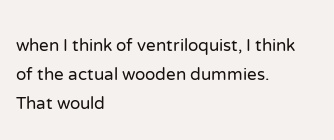when I think of ventriloquist, I think of the actual wooden dummies. That would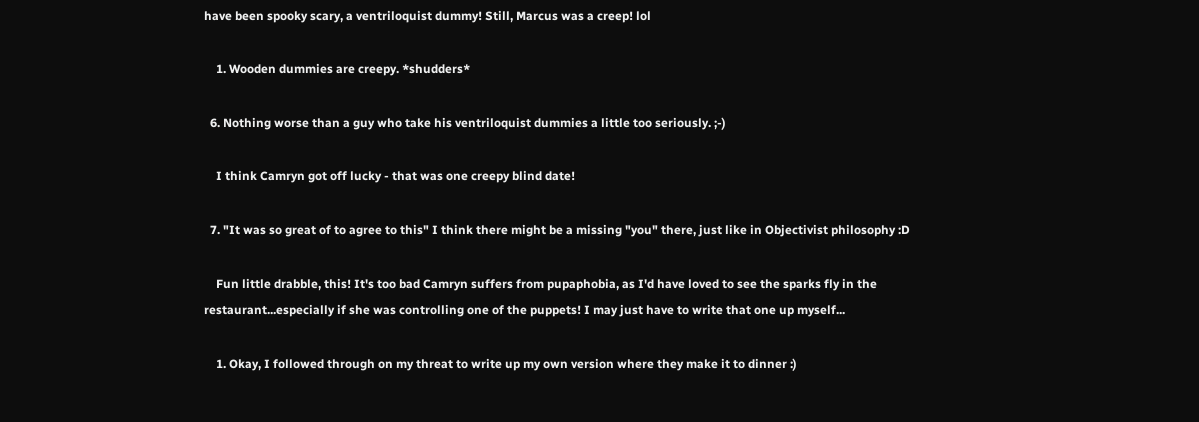have been spooky scary, a ventriloquist dummy! Still, Marcus was a creep! lol

    1. Wooden dummies are creepy. *shudders*

  6. Nothing worse than a guy who take his ventriloquist dummies a little too seriously. ;-)

    I think Camryn got off lucky - that was one creepy blind date!

  7. "It was so great of to agree to this" I think there might be a missing "you" there, just like in Objectivist philosophy :D

    Fun little drabble, this! It's too bad Camryn suffers from pupaphobia, as I'd have loved to see the sparks fly in the restaurant...especially if she was controlling one of the puppets! I may just have to write that one up myself...

    1. Okay, I followed through on my threat to write up my own version where they make it to dinner :)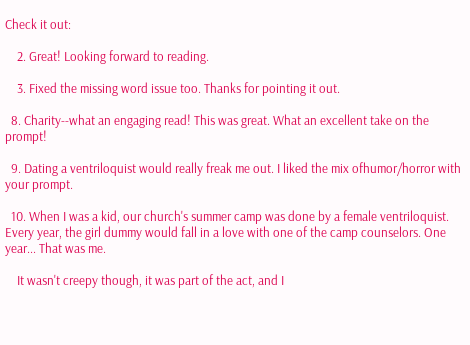Check it out:

    2. Great! Looking forward to reading.

    3. Fixed the missing word issue too. Thanks for pointing it out.

  8. Charity--what an engaging read! This was great. What an excellent take on the prompt!

  9. Dating a ventriloquist would really freak me out. I liked the mix ofhumor/horror with your prompt.

  10. When I was a kid, our church's summer camp was done by a female ventriloquist. Every year, the girl dummy would fall in a love with one of the camp counselors. One year... That was me.

    It wasn't creepy though, it was part of the act, and I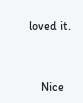loved it.


    Nice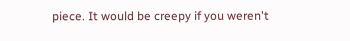piece. It would be creepy if you weren't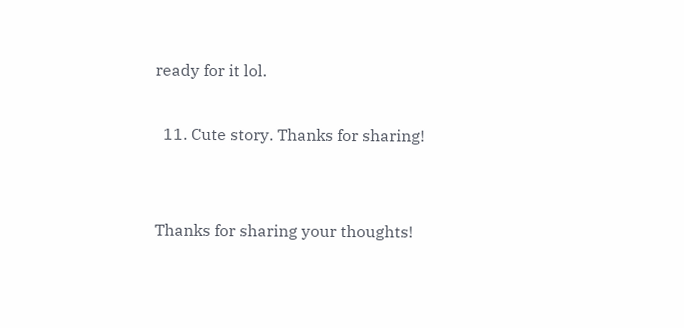ready for it lol.

  11. Cute story. Thanks for sharing!


Thanks for sharing your thoughts!